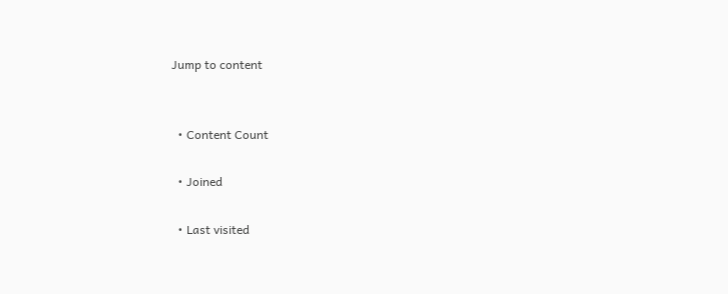Jump to content


  • Content Count

  • Joined

  • Last visited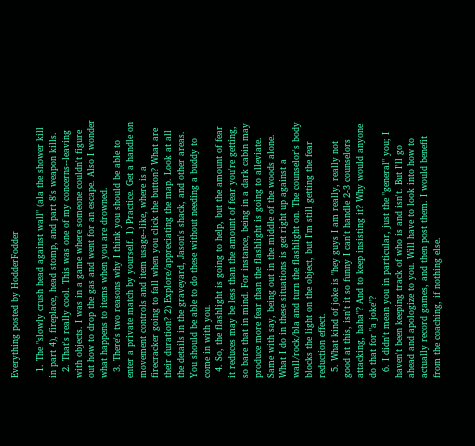Everything posted by HodderFodder

  1. The "slowly crush head against wall" (ala the shower kill in part 4), fireplace, head stomp, and part 8's weapon kills.
  2. That's really cool. This was one of my concerns--leaving with objects. I was in a game where someone couldn't figure out how to drop the gas and went for an escape. Also I wonder what happens to items when you are drowned.
  3. There's two reasons why I think you should be able to enter a private match by yourself. 1) Practice. Get a handle on movement controls and item usage--like, where is a firecracker going to fall when you click the button? What are their duration? 2) Explore/appreciating the map. Look at all the details in the graveyard, Jason's shack, and other areas. You should be able to do these without needing a buddy to come in with you.
  4. So, the flashlight is going to help, but the amount of fear it reduces may be less than the amount of fear you're getting, so bare that in mind. For instance, being in a dark cabin may produce more fear than the flashlight is going to alleviate. Same with say, being out in the middle of the woods alone. What I do in these situations is get right up against a wall/rock/bla and turn the flashlight on. The counselor's body blocks the light on the object, but I'm still getting the fear reduction effect.
  5. What kind of joke is "hey guys I am really, really not good at this, isn't it so funny I can't handle 2-3 counselors attacking, haha"? And to keep insisting it? Why would anyone do that for "a joke"?
  6. I didn't mean you in particular, just the "general" you; I haven't been keeping track of who is and isn't. But I'll go ahead and apologize to you. Will have to look into how to actually record games, and then post them. I would benefit from the coaching, if nothing else.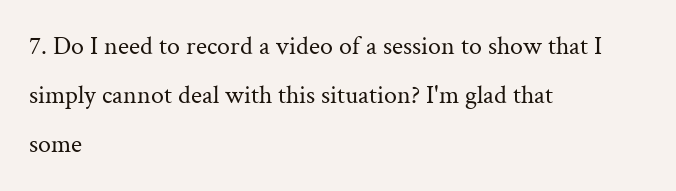7. Do I need to record a video of a session to show that I simply cannot deal with this situation? I'm glad that some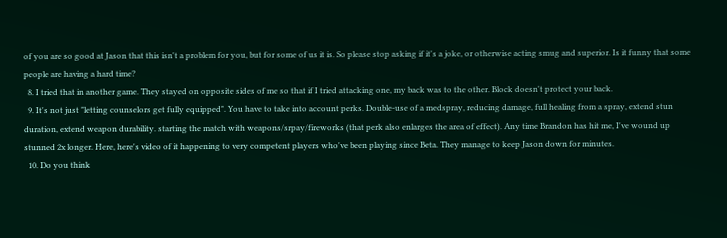of you are so good at Jason that this isn't a problem for you, but for some of us it is. So please stop asking if it's a joke, or otherwise acting smug and superior. Is it funny that some people are having a hard time?
  8. I tried that in another game. They stayed on opposite sides of me so that if I tried attacking one, my back was to the other. Block doesn't protect your back.
  9. It's not just "letting counselors get fully equipped". You have to take into account perks. Double-use of a medspray, reducing damage, full healing from a spray, extend stun duration, extend weapon durability. starting the match with weapons/srpay/fireworks (that perk also enlarges the area of effect). Any time Brandon has hit me, I've wound up stunned 2x longer. Here, here's video of it happening to very competent players who've been playing since Beta. They manage to keep Jason down for minutes.
  10. Do you think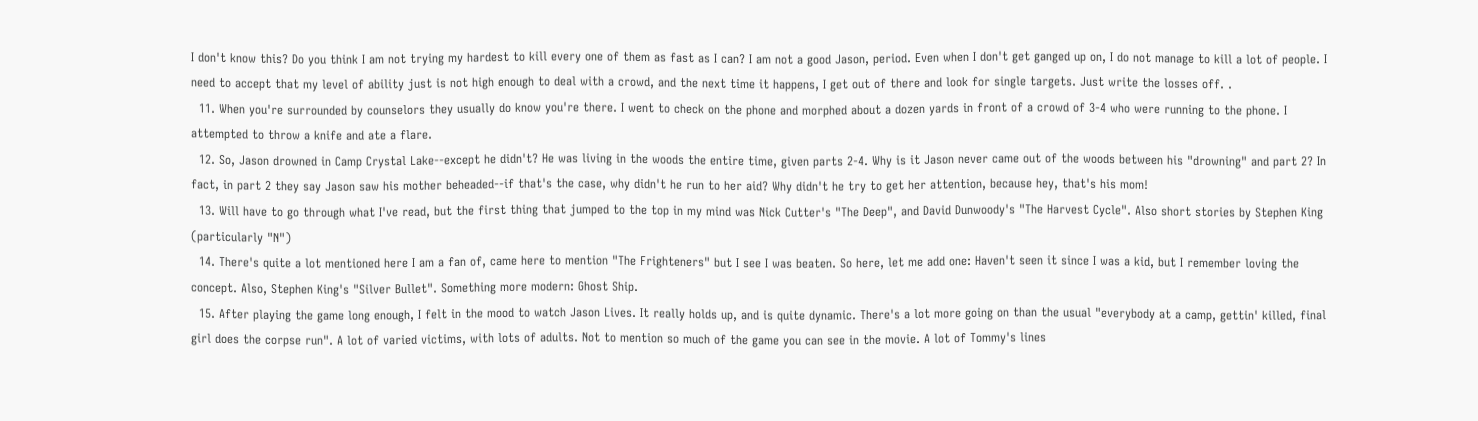I don't know this? Do you think I am not trying my hardest to kill every one of them as fast as I can? I am not a good Jason, period. Even when I don't get ganged up on, I do not manage to kill a lot of people. I need to accept that my level of ability just is not high enough to deal with a crowd, and the next time it happens, I get out of there and look for single targets. Just write the losses off. .
  11. When you're surrounded by counselors they usually do know you're there. I went to check on the phone and morphed about a dozen yards in front of a crowd of 3-4 who were running to the phone. I attempted to throw a knife and ate a flare.
  12. So, Jason drowned in Camp Crystal Lake--except he didn't? He was living in the woods the entire time, given parts 2-4. Why is it Jason never came out of the woods between his "drowning" and part 2? In fact, in part 2 they say Jason saw his mother beheaded--if that's the case, why didn't he run to her aid? Why didn't he try to get her attention, because hey, that's his mom!
  13. Will have to go through what I've read, but the first thing that jumped to the top in my mind was Nick Cutter's "The Deep", and David Dunwoody's "The Harvest Cycle". Also short stories by Stephen King (particularly "N")
  14. There's quite a lot mentioned here I am a fan of, came here to mention "The Frighteners" but I see I was beaten. So here, let me add one: Haven't seen it since I was a kid, but I remember loving the concept. Also, Stephen King's "Silver Bullet". Something more modern: Ghost Ship.
  15. After playing the game long enough, I felt in the mood to watch Jason Lives. It really holds up, and is quite dynamic. There's a lot more going on than the usual "everybody at a camp, gettin' killed, final girl does the corpse run". A lot of varied victims, with lots of adults. Not to mention so much of the game you can see in the movie. A lot of Tommy's lines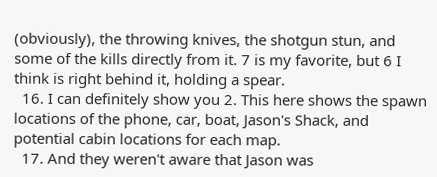(obviously), the throwing knives, the shotgun stun, and some of the kills directly from it. 7 is my favorite, but 6 I think is right behind it, holding a spear.
  16. I can definitely show you 2. This here shows the spawn locations of the phone, car, boat, Jason's Shack, and potential cabin locations for each map.
  17. And they weren't aware that Jason was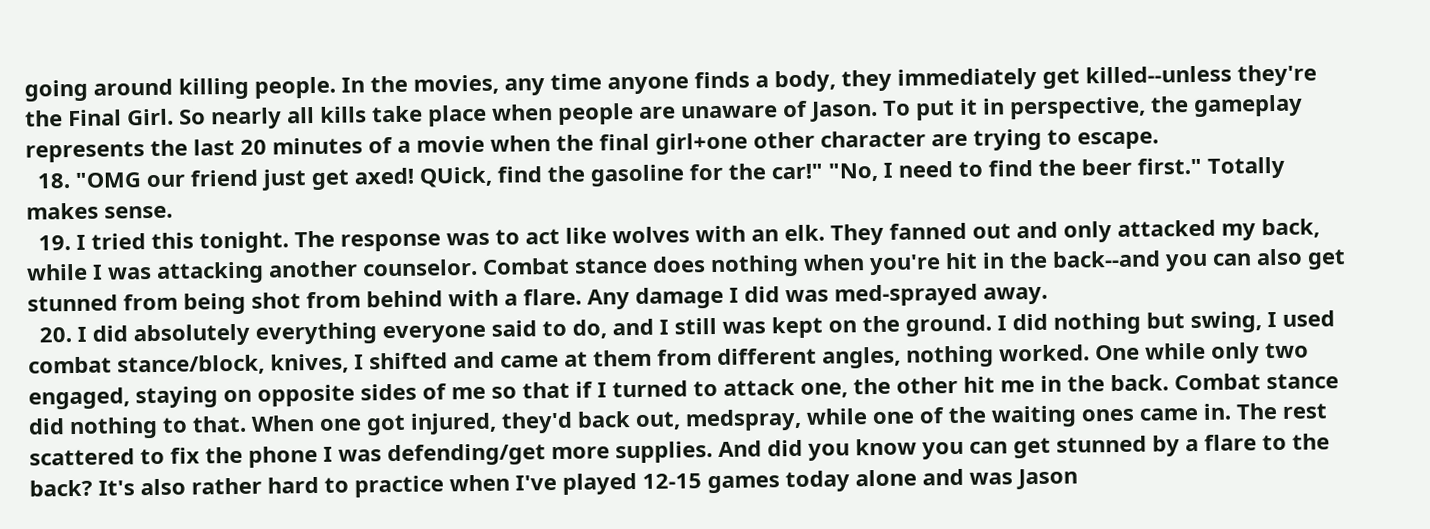going around killing people. In the movies, any time anyone finds a body, they immediately get killed--unless they're the Final Girl. So nearly all kills take place when people are unaware of Jason. To put it in perspective, the gameplay represents the last 20 minutes of a movie when the final girl+one other character are trying to escape.
  18. "OMG our friend just get axed! QUick, find the gasoline for the car!" "No, I need to find the beer first." Totally makes sense.
  19. I tried this tonight. The response was to act like wolves with an elk. They fanned out and only attacked my back, while I was attacking another counselor. Combat stance does nothing when you're hit in the back--and you can also get stunned from being shot from behind with a flare. Any damage I did was med-sprayed away.
  20. I did absolutely everything everyone said to do, and I still was kept on the ground. I did nothing but swing, I used combat stance/block, knives, I shifted and came at them from different angles, nothing worked. One while only two engaged, staying on opposite sides of me so that if I turned to attack one, the other hit me in the back. Combat stance did nothing to that. When one got injured, they'd back out, medspray, while one of the waiting ones came in. The rest scattered to fix the phone I was defending/get more supplies. And did you know you can get stunned by a flare to the back? It's also rather hard to practice when I've played 12-15 games today alone and was Jason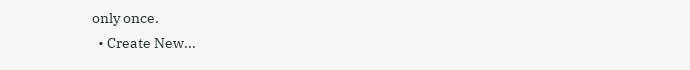only once.
  • Create New...